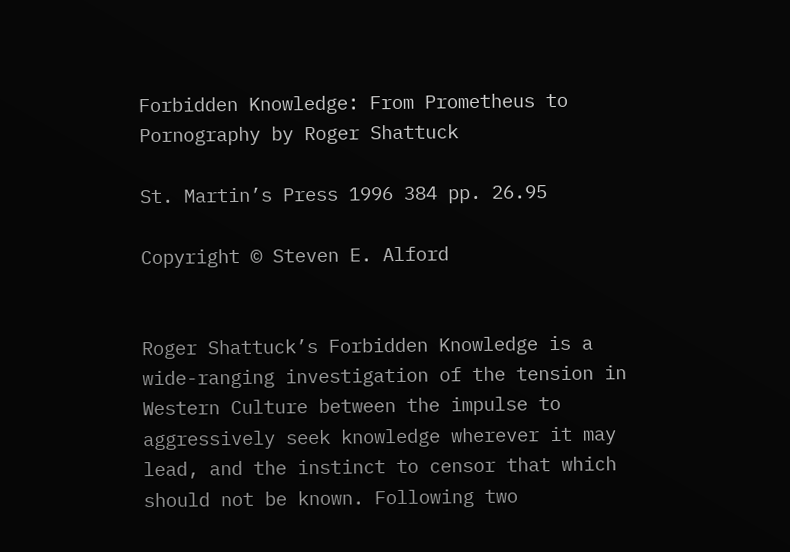Forbidden Knowledge: From Prometheus to Pornography by Roger Shattuck

St. Martin’s Press 1996 384 pp. 26.95

Copyright © Steven E. Alford


Roger Shattuck’s Forbidden Knowledge is a wide-ranging investigation of the tension in Western Culture between the impulse to aggressively seek knowledge wherever it may lead, and the instinct to censor that which should not be known. Following two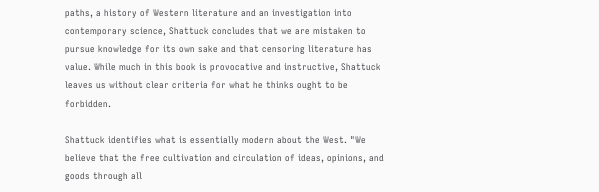paths, a history of Western literature and an investigation into contemporary science, Shattuck concludes that we are mistaken to pursue knowledge for its own sake and that censoring literature has value. While much in this book is provocative and instructive, Shattuck leaves us without clear criteria for what he thinks ought to be forbidden.

Shattuck identifies what is essentially modern about the West. "We believe that the free cultivation and circulation of ideas, opinions, and goods through all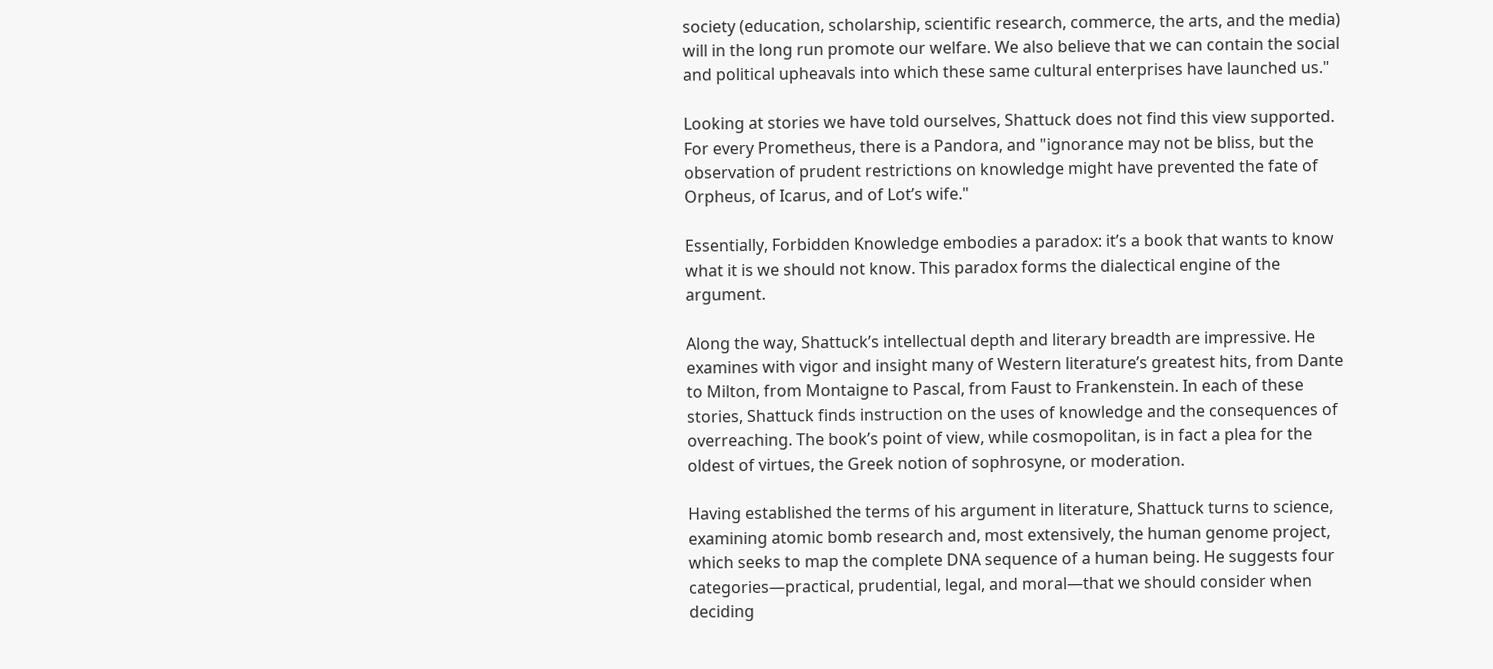society (education, scholarship, scientific research, commerce, the arts, and the media) will in the long run promote our welfare. We also believe that we can contain the social and political upheavals into which these same cultural enterprises have launched us."

Looking at stories we have told ourselves, Shattuck does not find this view supported. For every Prometheus, there is a Pandora, and "ignorance may not be bliss, but the observation of prudent restrictions on knowledge might have prevented the fate of Orpheus, of Icarus, and of Lot’s wife."

Essentially, Forbidden Knowledge embodies a paradox: it’s a book that wants to know what it is we should not know. This paradox forms the dialectical engine of the argument.

Along the way, Shattuck’s intellectual depth and literary breadth are impressive. He examines with vigor and insight many of Western literature’s greatest hits, from Dante to Milton, from Montaigne to Pascal, from Faust to Frankenstein. In each of these stories, Shattuck finds instruction on the uses of knowledge and the consequences of overreaching. The book’s point of view, while cosmopolitan, is in fact a plea for the oldest of virtues, the Greek notion of sophrosyne, or moderation.

Having established the terms of his argument in literature, Shattuck turns to science, examining atomic bomb research and, most extensively, the human genome project, which seeks to map the complete DNA sequence of a human being. He suggests four categories—practical, prudential, legal, and moral—that we should consider when deciding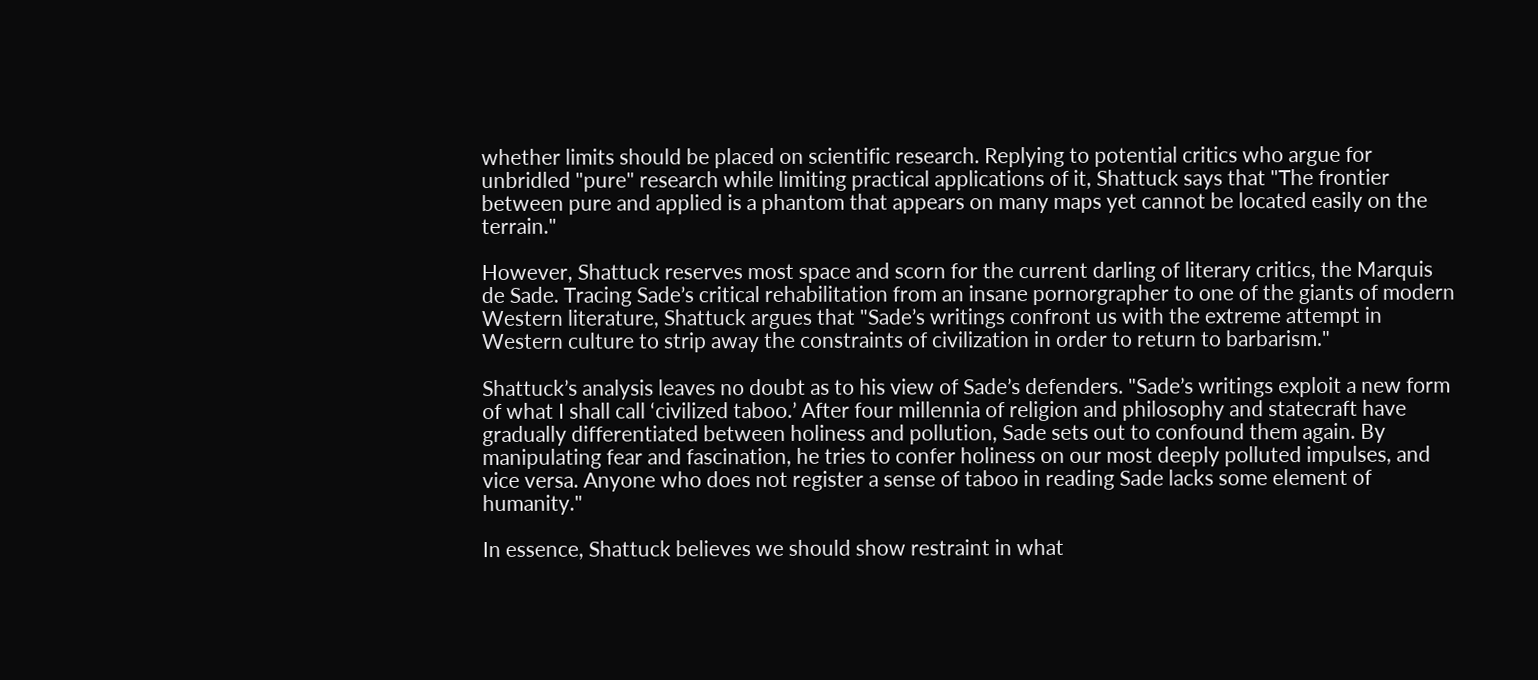whether limits should be placed on scientific research. Replying to potential critics who argue for unbridled "pure" research while limiting practical applications of it, Shattuck says that "The frontier between pure and applied is a phantom that appears on many maps yet cannot be located easily on the terrain."

However, Shattuck reserves most space and scorn for the current darling of literary critics, the Marquis de Sade. Tracing Sade’s critical rehabilitation from an insane pornorgrapher to one of the giants of modern Western literature, Shattuck argues that "Sade’s writings confront us with the extreme attempt in Western culture to strip away the constraints of civilization in order to return to barbarism."

Shattuck’s analysis leaves no doubt as to his view of Sade’s defenders. "Sade’s writings exploit a new form of what I shall call ‘civilized taboo.’ After four millennia of religion and philosophy and statecraft have gradually differentiated between holiness and pollution, Sade sets out to confound them again. By manipulating fear and fascination, he tries to confer holiness on our most deeply polluted impulses, and vice versa. Anyone who does not register a sense of taboo in reading Sade lacks some element of humanity."

In essence, Shattuck believes we should show restraint in what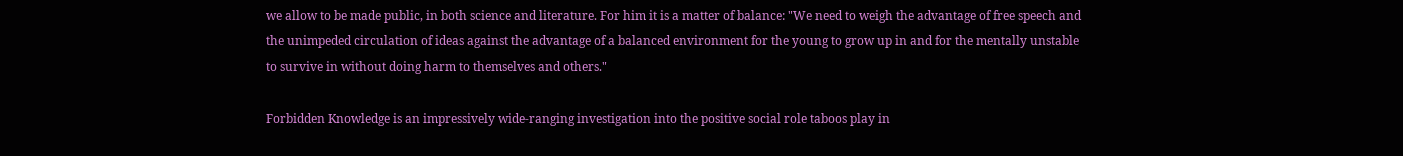we allow to be made public, in both science and literature. For him it is a matter of balance: "We need to weigh the advantage of free speech and the unimpeded circulation of ideas against the advantage of a balanced environment for the young to grow up in and for the mentally unstable to survive in without doing harm to themselves and others."

Forbidden Knowledge is an impressively wide-ranging investigation into the positive social role taboos play in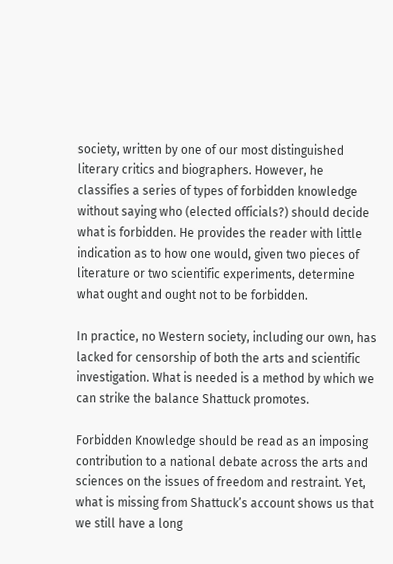society, written by one of our most distinguished literary critics and biographers. However, he classifies a series of types of forbidden knowledge without saying who (elected officials?) should decide what is forbidden. He provides the reader with little indication as to how one would, given two pieces of literature or two scientific experiments, determine what ought and ought not to be forbidden.

In practice, no Western society, including our own, has lacked for censorship of both the arts and scientific investigation. What is needed is a method by which we can strike the balance Shattuck promotes.

Forbidden Knowledge should be read as an imposing contribution to a national debate across the arts and sciences on the issues of freedom and restraint. Yet, what is missing from Shattuck’s account shows us that we still have a long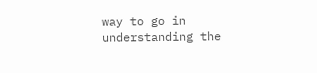way to go in understanding the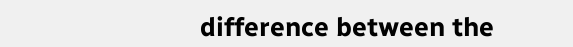difference between the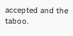accepted and the taboo.